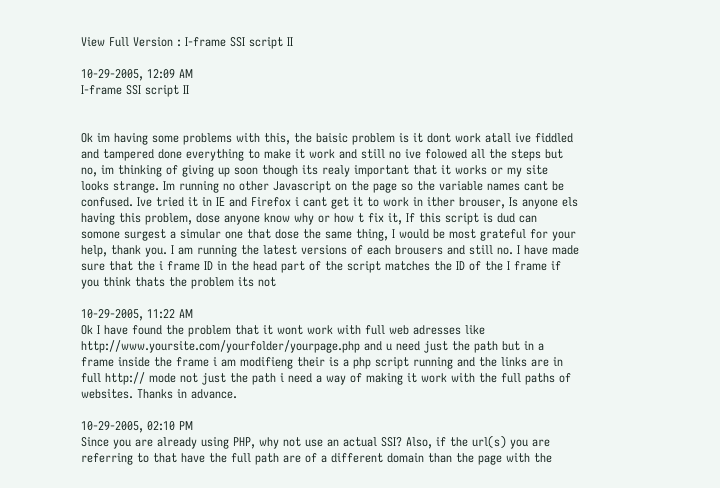View Full Version : I-frame SSI script II

10-29-2005, 12:09 AM
I-frame SSI script II


Ok im having some problems with this, the baisic problem is it dont work atall ive fiddled and tampered done everything to make it work and still no ive folowed all the steps but no, im thinking of giving up soon though its realy important that it works or my site looks strange. Im running no other Javascript on the page so the variable names cant be confused. Ive tried it in IE and Firefox i cant get it to work in ither brouser, Is anyone els having this problem, dose anyone know why or how t fix it, If this script is dud can somone surgest a simular one that dose the same thing, I would be most grateful for your help, thank you. I am running the latest versions of each brousers and still no. I have made sure that the i frame ID in the head part of the script matches the ID of the I frame if you think thats the problem its not

10-29-2005, 11:22 AM
Ok I have found the problem that it wont work with full web adresses like http://www.yoursite.com/yourfolder/yourpage.php and u need just the path but in a frame inside the frame i am modifieng their is a php script running and the links are in full http:// mode not just the path i need a way of making it work with the full paths of websites. Thanks in advance.

10-29-2005, 02:10 PM
Since you are already using PHP, why not use an actual SSI? Also, if the url(s) you are referring to that have the full path are of a different domain than the page with the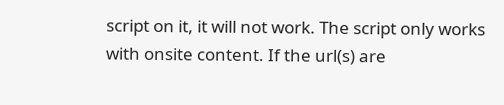script on it, it will not work. The script only works with onsite content. If the url(s) are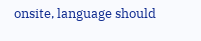onsite, language should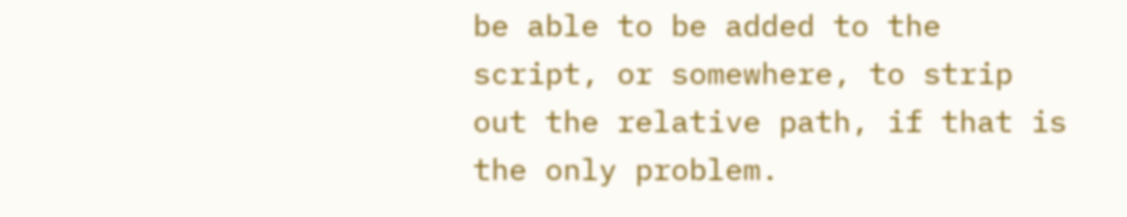be able to be added to the script, or somewhere, to strip out the relative path, if that is the only problem.